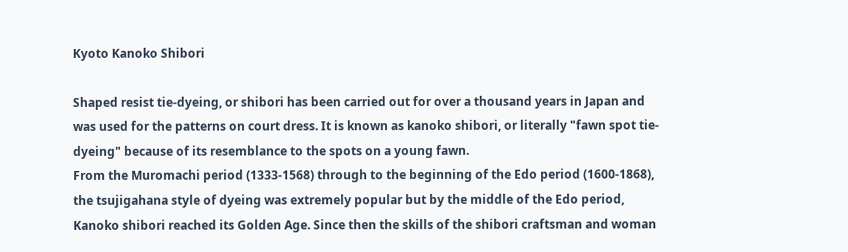Kyoto Kanoko Shibori

Shaped resist tie-dyeing, or shibori has been carried out for over a thousand years in Japan and was used for the patterns on court dress. It is known as kanoko shibori, or literally "fawn spot tie-dyeing" because of its resemblance to the spots on a young fawn.
From the Muromachi period (1333-1568) through to the beginning of the Edo period (1600-1868), the tsujigahana style of dyeing was extremely popular but by the middle of the Edo period, Kanoko shibori reached its Golden Age. Since then the skills of the shibori craftsman and woman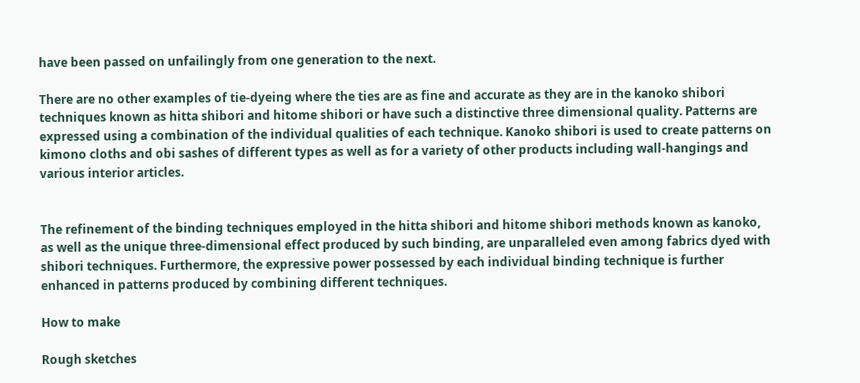have been passed on unfailingly from one generation to the next.

There are no other examples of tie-dyeing where the ties are as fine and accurate as they are in the kanoko shibori techniques known as hitta shibori and hitome shibori or have such a distinctive three dimensional quality. Patterns are expressed using a combination of the individual qualities of each technique. Kanoko shibori is used to create patterns on kimono cloths and obi sashes of different types as well as for a variety of other products including wall-hangings and various interior articles.


The refinement of the binding techniques employed in the hitta shibori and hitome shibori methods known as kanoko, as well as the unique three-dimensional effect produced by such binding, are unparalleled even among fabrics dyed with shibori techniques. Furthermore, the expressive power possessed by each individual binding technique is further enhanced in patterns produced by combining different techniques.

How to make

Rough sketches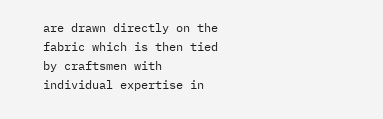are drawn directly on the fabric which is then tied by craftsmen with individual expertise in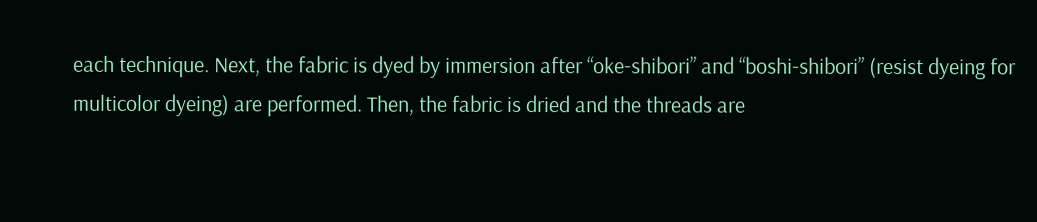each technique. Next, the fabric is dyed by immersion after “oke-shibori” and “boshi-shibori” (resist dyeing for multicolor dyeing) are performed. Then, the fabric is dried and the threads are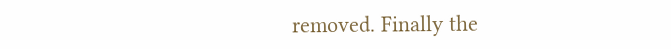removed. Finally the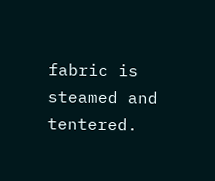fabric is steamed and tentered.